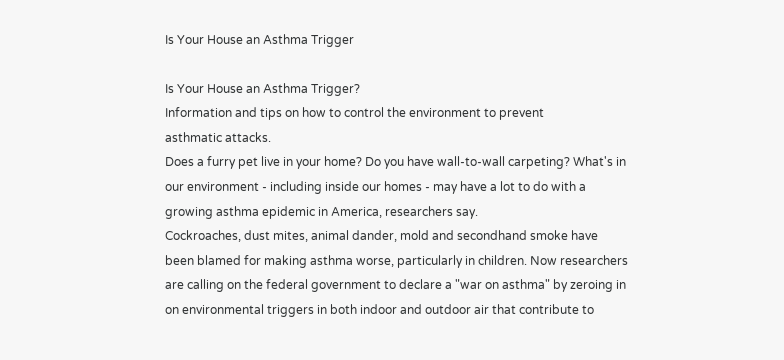Is Your House an Asthma Trigger

Is Your House an Asthma Trigger?
Information and tips on how to control the environment to prevent
asthmatic attacks.
Does a furry pet live in your home? Do you have wall-to-wall carpeting? What's in
our environment - including inside our homes - may have a lot to do with a
growing asthma epidemic in America, researchers say.
Cockroaches, dust mites, animal dander, mold and secondhand smoke have
been blamed for making asthma worse, particularly in children. Now researchers
are calling on the federal government to declare a "war on asthma" by zeroing in
on environmental triggers in both indoor and outdoor air that contribute to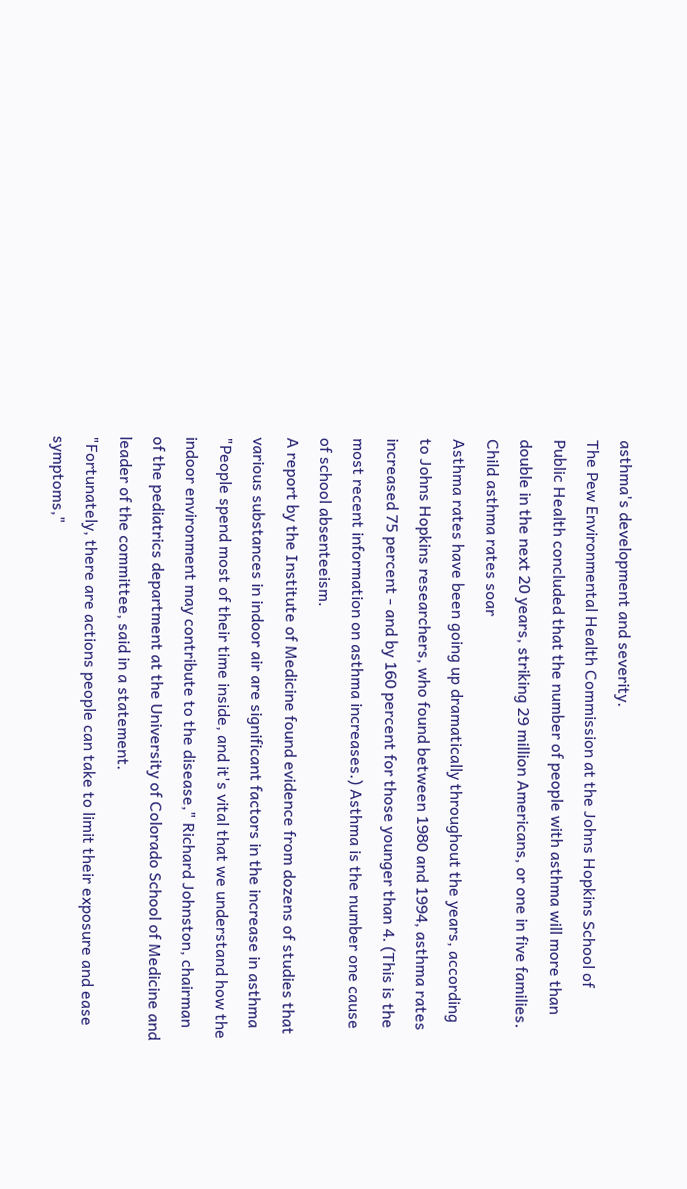asthma's development and severity.
The Pew Environmental Health Commission at the Johns Hopkins School of
Public Health concluded that the number of people with asthma will more than
double in the next 20 years, striking 29 million Americans, or one in five families.
Child asthma rates soar
Asthma rates have been going up dramatically throughout the years, according
to Johns Hopkins researchers, who found between 1980 and 1994, asthma rates
increased 75 percent - and by 160 percent for those younger than 4. (This is the
most recent information on asthma increases.) Asthma is the number one cause
of school absenteeism.
A report by the Institute of Medicine found evidence from dozens of studies that
various substances in indoor air are significant factors in the increase in asthma
"People spend most of their time inside, and it's vital that we understand how the
indoor environment may contribute to the disease," Richard Johnston, chairman
of the pediatrics department at the University of Colorado School of Medicine and
leader of the committee, said in a statement.
"Fortunately, there are actions people can take to limit their exposure and ease
symptoms,"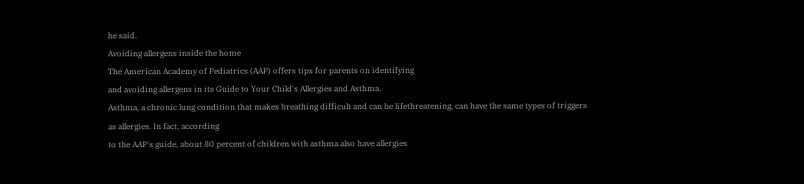he said.
Avoiding allergens inside the home
The American Academy of Pediatrics (AAP) offers tips for parents on identifying
and avoiding allergens in its Guide to Your Child's Allergies and Asthma.
Asthma, a chronic lung condition that makes breathing difficult and can be lifethreatening, can have the same types of triggers as allergies. In fact, according
to the AAP's guide, about 80 percent of children with asthma also have allergies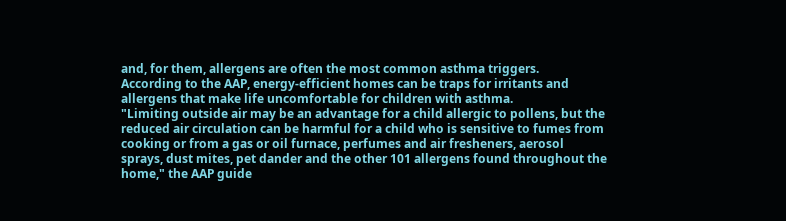and, for them, allergens are often the most common asthma triggers.
According to the AAP, energy-efficient homes can be traps for irritants and
allergens that make life uncomfortable for children with asthma.
"Limiting outside air may be an advantage for a child allergic to pollens, but the
reduced air circulation can be harmful for a child who is sensitive to fumes from
cooking or from a gas or oil furnace, perfumes and air fresheners, aerosol
sprays, dust mites, pet dander and the other 101 allergens found throughout the
home," the AAP guide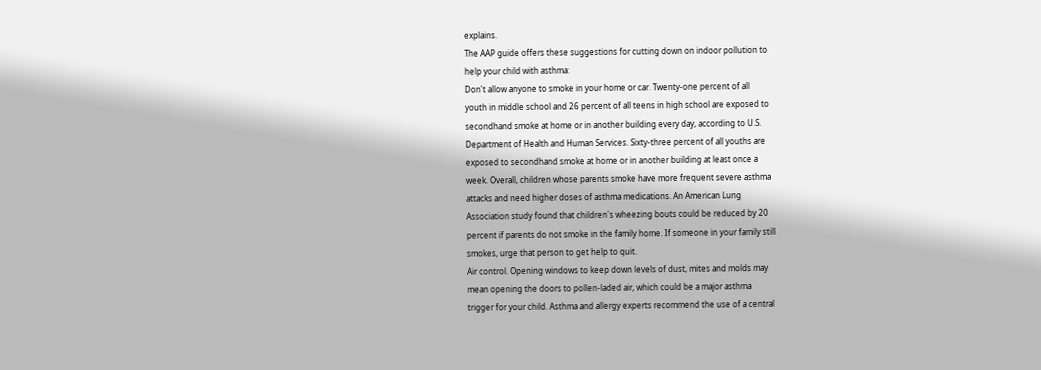explains.
The AAP guide offers these suggestions for cutting down on indoor pollution to
help your child with asthma:
Don't allow anyone to smoke in your home or car. Twenty-one percent of all
youth in middle school and 26 percent of all teens in high school are exposed to
secondhand smoke at home or in another building every day, according to U.S.
Department of Health and Human Services. Sixty-three percent of all youths are
exposed to secondhand smoke at home or in another building at least once a
week. Overall, children whose parents smoke have more frequent severe asthma
attacks and need higher doses of asthma medications. An American Lung
Association study found that children's wheezing bouts could be reduced by 20
percent if parents do not smoke in the family home. If someone in your family still
smokes, urge that person to get help to quit.
Air control. Opening windows to keep down levels of dust, mites and molds may
mean opening the doors to pollen-laded air, which could be a major asthma
trigger for your child. Asthma and allergy experts recommend the use of a central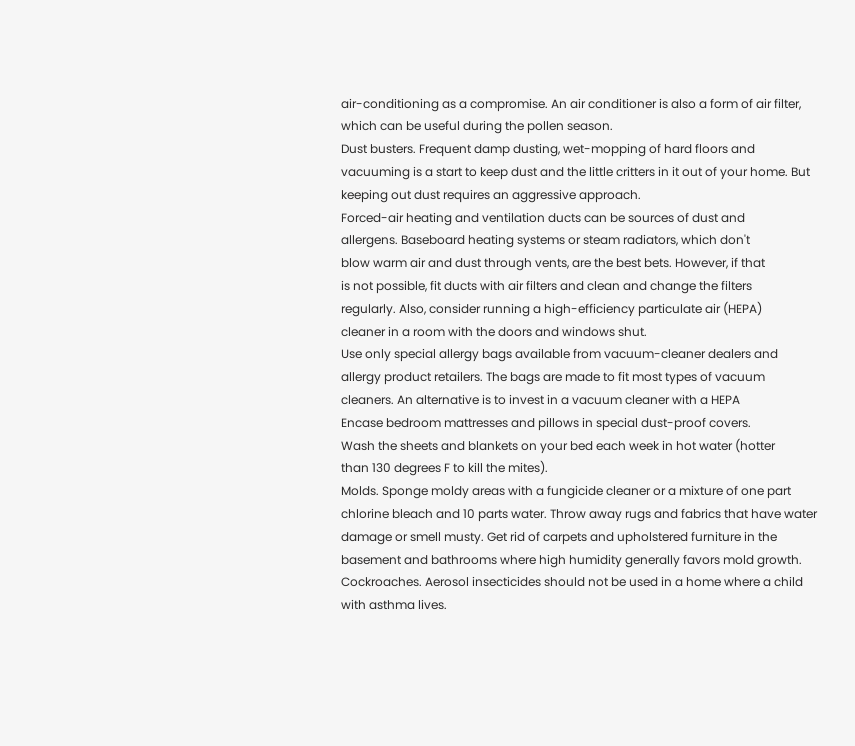air-conditioning as a compromise. An air conditioner is also a form of air filter,
which can be useful during the pollen season.
Dust busters. Frequent damp dusting, wet-mopping of hard floors and
vacuuming is a start to keep dust and the little critters in it out of your home. But
keeping out dust requires an aggressive approach.
Forced-air heating and ventilation ducts can be sources of dust and
allergens. Baseboard heating systems or steam radiators, which don't
blow warm air and dust through vents, are the best bets. However, if that
is not possible, fit ducts with air filters and clean and change the filters
regularly. Also, consider running a high-efficiency particulate air (HEPA)
cleaner in a room with the doors and windows shut.
Use only special allergy bags available from vacuum-cleaner dealers and
allergy product retailers. The bags are made to fit most types of vacuum
cleaners. An alternative is to invest in a vacuum cleaner with a HEPA
Encase bedroom mattresses and pillows in special dust-proof covers.
Wash the sheets and blankets on your bed each week in hot water (hotter
than 130 degrees F to kill the mites).
Molds. Sponge moldy areas with a fungicide cleaner or a mixture of one part
chlorine bleach and 10 parts water. Throw away rugs and fabrics that have water
damage or smell musty. Get rid of carpets and upholstered furniture in the
basement and bathrooms where high humidity generally favors mold growth.
Cockroaches. Aerosol insecticides should not be used in a home where a child
with asthma lives.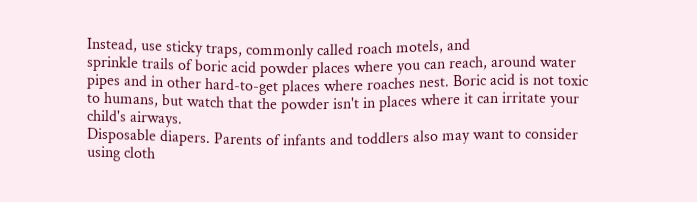Instead, use sticky traps, commonly called roach motels, and
sprinkle trails of boric acid powder places where you can reach, around water
pipes and in other hard-to-get places where roaches nest. Boric acid is not toxic
to humans, but watch that the powder isn't in places where it can irritate your
child's airways.
Disposable diapers. Parents of infants and toddlers also may want to consider
using cloth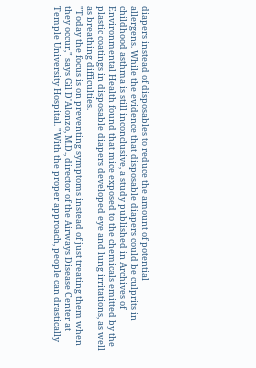diapers instead of disposables to reduce the amount of potential
allergens. While the evidence that disposable diapers could be culprits in
childhood asthma is still inconclusive, a study published in Archives of
Environmental Health found that mice exposed to the chemicals emitted by the
plastic coatings in disposable diapers developed eye and lung irritations, as well
as breathing difficulties.
"Today the focus is on preventing symptoms instead of just treating them when
they occur," says Gil D'Alonzo, M.D., director of the Airways Disease Center at
Temple University Hospital. "With the proper approach, people can drastically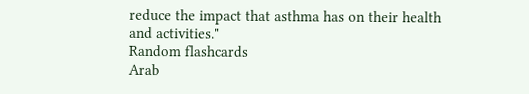reduce the impact that asthma has on their health and activities."
Random flashcards
Arab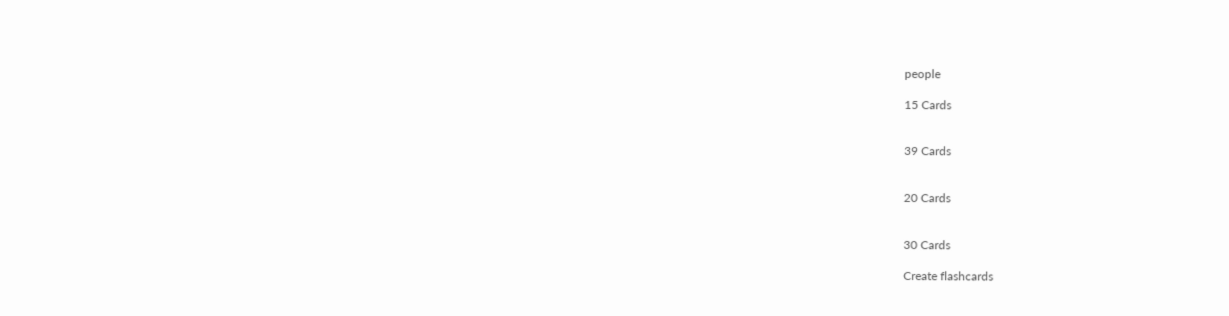people

15 Cards


39 Cards


20 Cards


30 Cards

Create flashcards